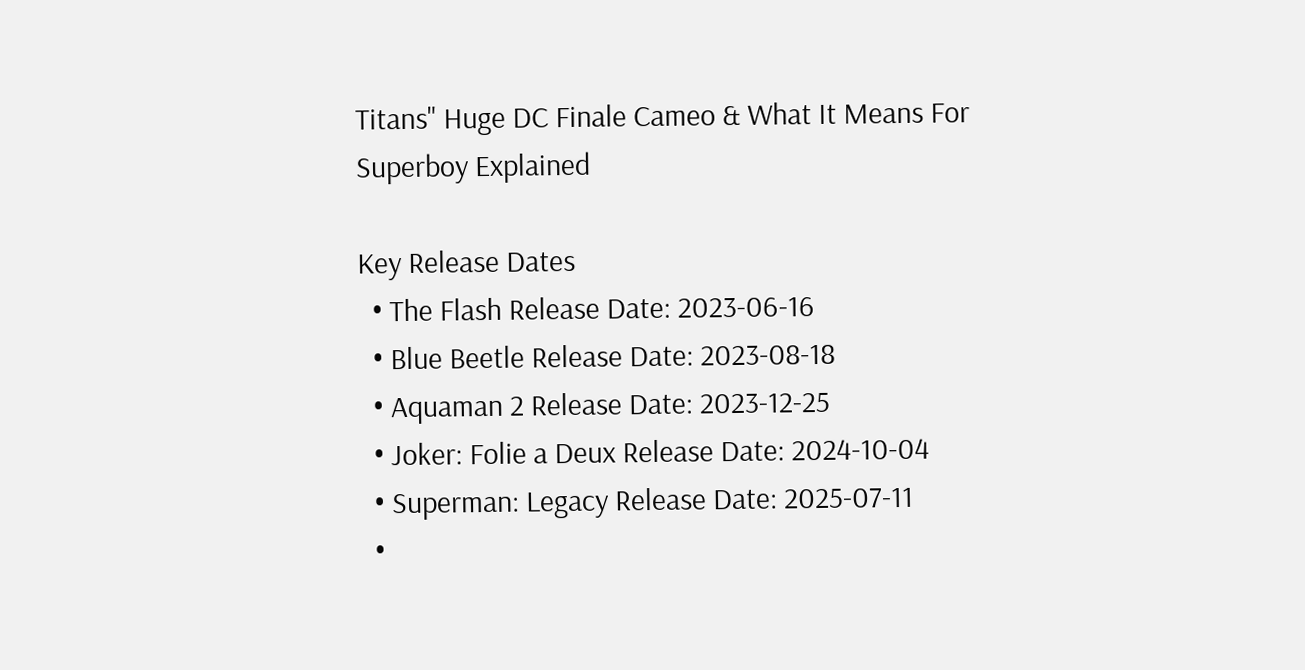Titans" Huge DC Finale Cameo & What It Means For Superboy Explained

Key Release Dates
  • The Flash Release Date: 2023-06-16
  • Blue Beetle Release Date: 2023-08-18
  • Aquaman 2 Release Date: 2023-12-25
  • Joker: Folie a Deux Release Date: 2024-10-04
  • Superman: Legacy Release Date: 2025-07-11
  •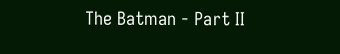The Batman - Part II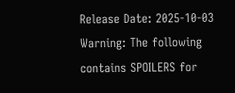Release Date: 2025-10-03 Warning: The following contains SPOILERS for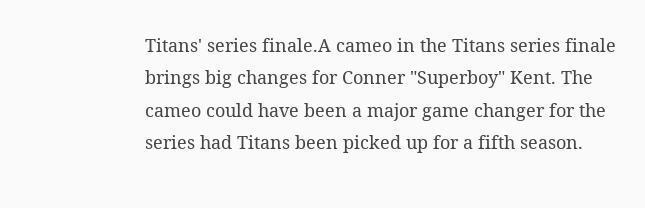Titans' series finale.A cameo in the Titans series finale brings big changes for Conner "Superboy" Kent. The cameo could have been a major game changer for the series had Titans been picked up for a fifth season.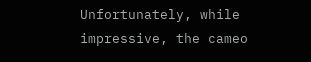Unfortunately, while impressive, the cameo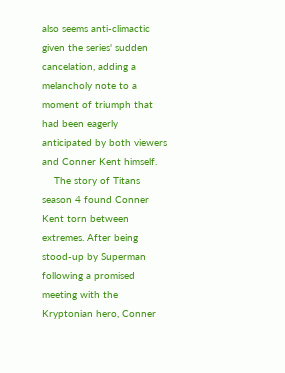also seems anti-climactic given the series' sudden cancelation, adding a melancholy note to a moment of triumph that had been eagerly anticipated by both viewers and Conner Kent himself.
    The story of Titans season 4 found Conner Kent torn between extremes. After being stood-up by Superman following a promised meeting with the Kryptonian hero, Conner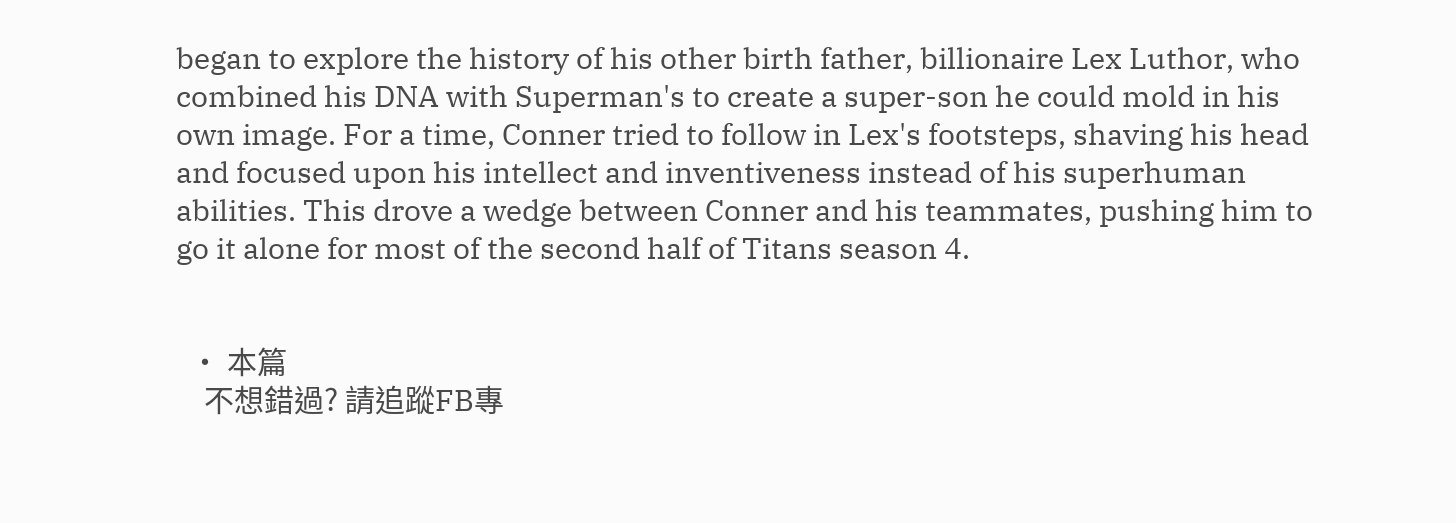began to explore the history of his other birth father, billionaire Lex Luthor, who combined his DNA with Superman's to create a super-son he could mold in his own image. For a time, Conner tried to follow in Lex's footsteps, shaving his head and focused upon his intellect and inventiveness instead of his superhuman abilities. This drove a wedge between Conner and his teammates, pushing him to go it alone for most of the second half of Titans season 4.


  • 本篇
    不想錯過? 請追蹤FB專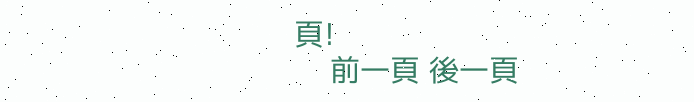頁!
    前一頁 後一頁